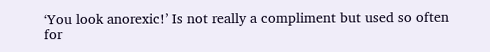‘You look anorexic!’ Is not really a compliment but used so often for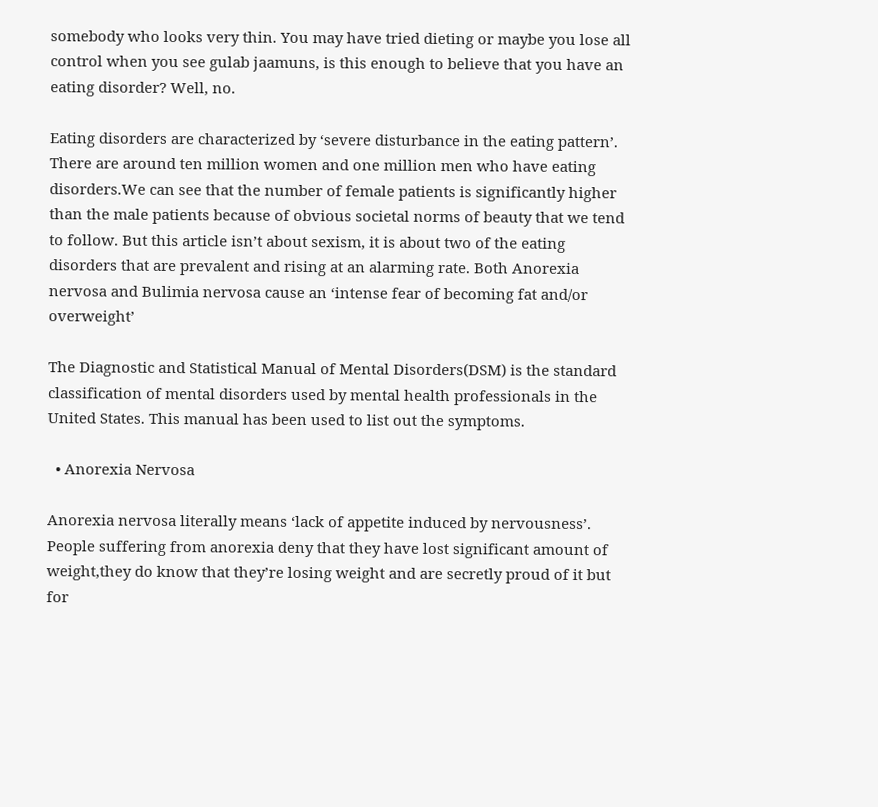somebody who looks very thin. You may have tried dieting or maybe you lose all control when you see gulab jaamuns, is this enough to believe that you have an eating disorder? Well, no.

Eating disorders are characterized by ‘severe disturbance in the eating pattern’. There are around ten million women and one million men who have eating disorders.We can see that the number of female patients is significantly higher than the male patients because of obvious societal norms of beauty that we tend to follow. But this article isn’t about sexism, it is about two of the eating disorders that are prevalent and rising at an alarming rate. Both Anorexia nervosa and Bulimia nervosa cause an ‘intense fear of becoming fat and/or overweight’

The Diagnostic and Statistical Manual of Mental Disorders(DSM) is the standard classification of mental disorders used by mental health professionals in the United States. This manual has been used to list out the symptoms.

  • Anorexia Nervosa

Anorexia nervosa literally means ‘lack of appetite induced by nervousness’. People suffering from anorexia deny that they have lost significant amount of weight,they do know that they’re losing weight and are secretly proud of it but for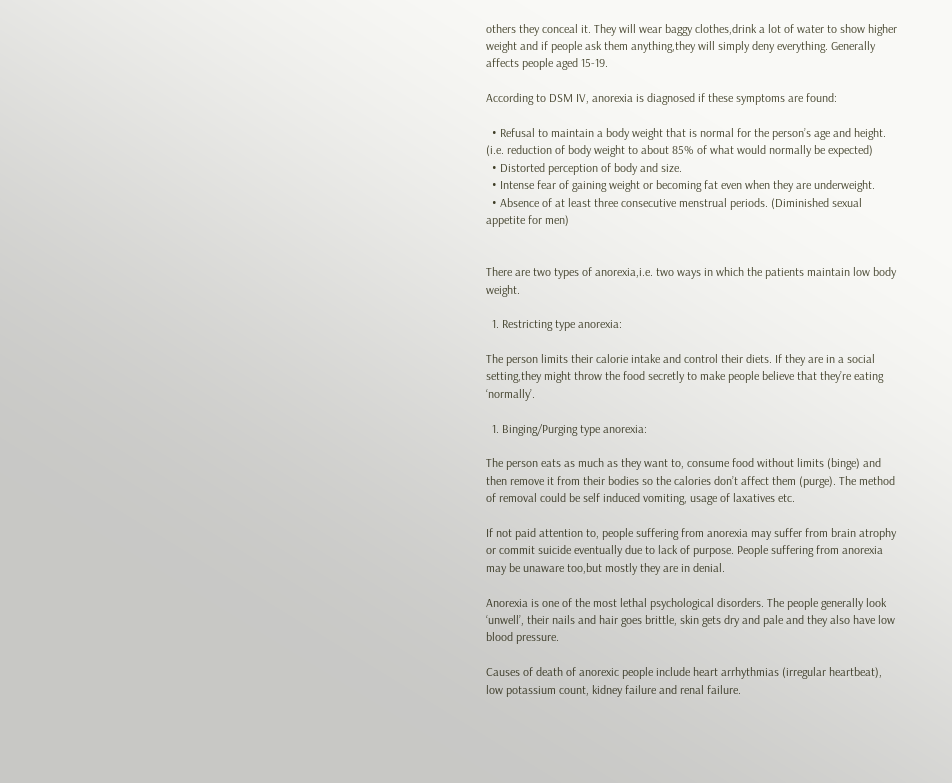others they conceal it. They will wear baggy clothes,drink a lot of water to show higher weight and if people ask them anything,they will simply deny everything. Generally affects people aged 15-19.

According to DSM IV, anorexia is diagnosed if these symptoms are found:

  • Refusal to maintain a body weight that is normal for the person’s age and height. (i.e. reduction of body weight to about 85% of what would normally be expected)
  • Distorted perception of body and size.
  • Intense fear of gaining weight or becoming fat even when they are underweight.
  • Absence of at least three consecutive menstrual periods. (Diminished sexual appetite for men)


There are two types of anorexia,i.e. two ways in which the patients maintain low body weight.

  1. Restricting type anorexia:

The person limits their calorie intake and control their diets. If they are in a social setting,they might throw the food secretly to make people believe that they’re eating ‘normally’.

  1. Binging/Purging type anorexia:

The person eats as much as they want to, consume food without limits (binge) and then remove it from their bodies so the calories don’t affect them (purge). The method of removal could be self induced vomiting, usage of laxatives etc.

If not paid attention to, people suffering from anorexia may suffer from brain atrophy or commit suicide eventually due to lack of purpose. People suffering from anorexia may be unaware too,but mostly they are in denial.

Anorexia is one of the most lethal psychological disorders. The people generally look ‘unwell’, their nails and hair goes brittle, skin gets dry and pale and they also have low blood pressure.

Causes of death of anorexic people include heart arrhythmias (irregular heartbeat), low potassium count, kidney failure and renal failure.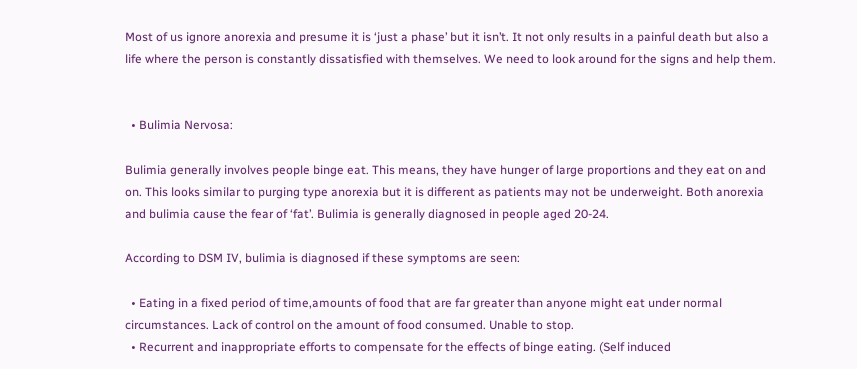Most of us ignore anorexia and presume it is ‘just a phase’ but it isn’t. It not only results in a painful death but also a life where the person is constantly dissatisfied with themselves. We need to look around for the signs and help them.


  • Bulimia Nervosa:

Bulimia generally involves people binge eat. This means, they have hunger of large proportions and they eat on and on. This looks similar to purging type anorexia but it is different as patients may not be underweight. Both anorexia and bulimia cause the fear of ‘fat’. Bulimia is generally diagnosed in people aged 20-24.

According to DSM IV, bulimia is diagnosed if these symptoms are seen:

  • Eating in a fixed period of time,amounts of food that are far greater than anyone might eat under normal circumstances. Lack of control on the amount of food consumed. Unable to stop.
  • Recurrent and inappropriate efforts to compensate for the effects of binge eating. (Self induced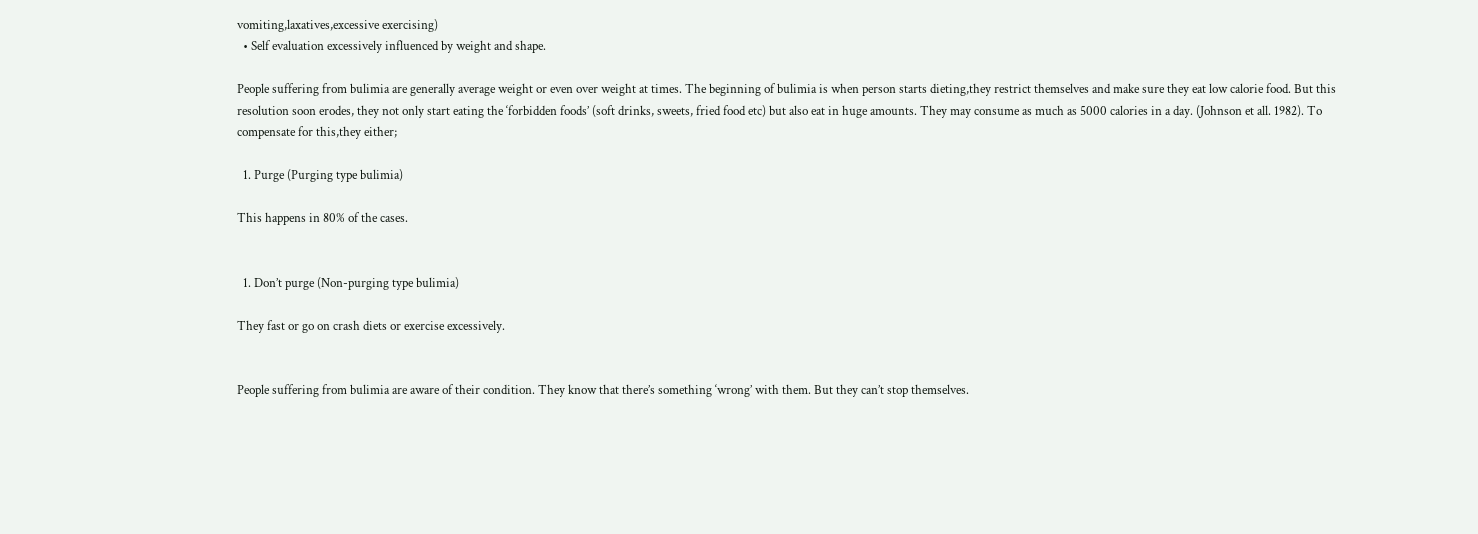vomiting,laxatives,excessive exercising)
  • Self evaluation excessively influenced by weight and shape.

People suffering from bulimia are generally average weight or even over weight at times. The beginning of bulimia is when person starts dieting,they restrict themselves and make sure they eat low calorie food. But this resolution soon erodes, they not only start eating the ‘forbidden foods’ (soft drinks, sweets, fried food etc) but also eat in huge amounts. They may consume as much as 5000 calories in a day. (Johnson et all. 1982). To compensate for this,they either;

  1. Purge (Purging type bulimia)

This happens in 80% of the cases.


  1. Don’t purge (Non-purging type bulimia)

They fast or go on crash diets or exercise excessively.


People suffering from bulimia are aware of their condition. They know that there’s something ‘wrong’ with them. But they can’t stop themselves.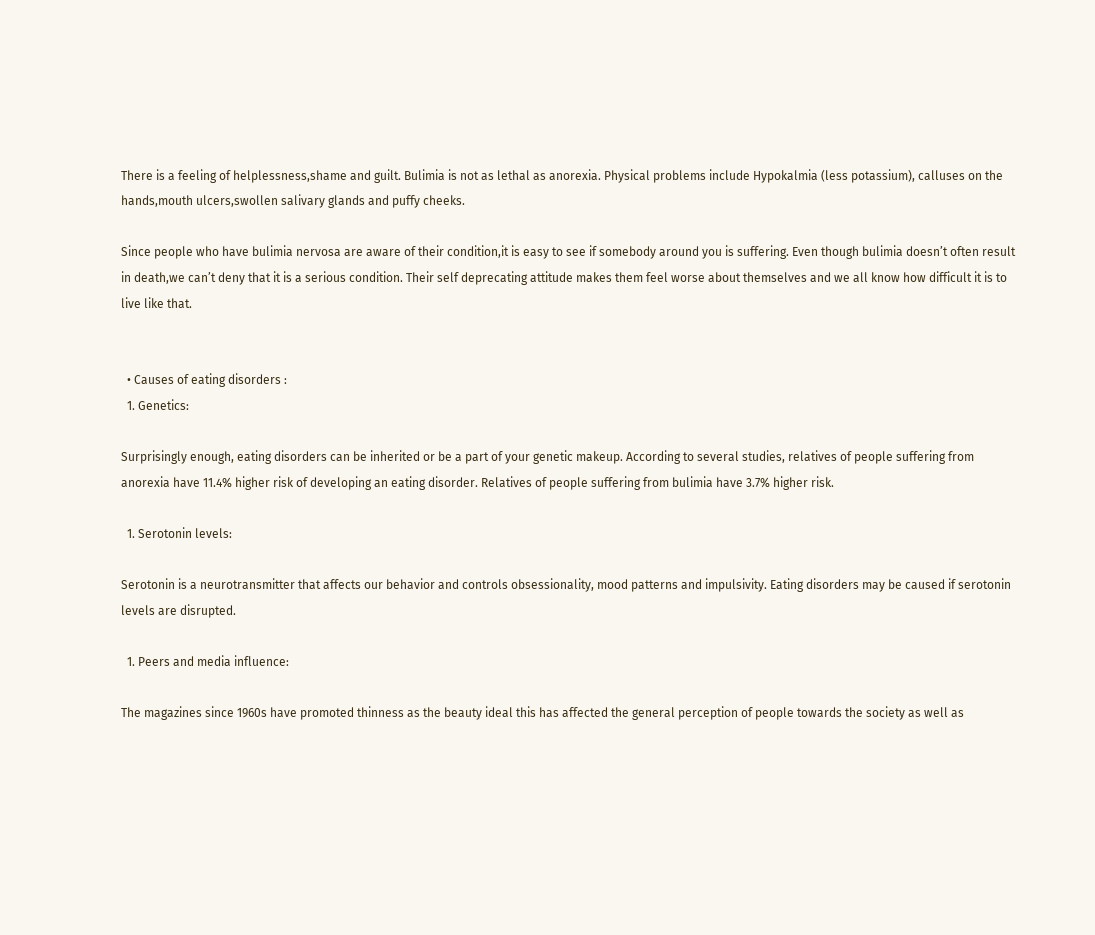There is a feeling of helplessness,shame and guilt. Bulimia is not as lethal as anorexia. Physical problems include Hypokalmia (less potassium), calluses on the hands,mouth ulcers,swollen salivary glands and puffy cheeks.

Since people who have bulimia nervosa are aware of their condition,it is easy to see if somebody around you is suffering. Even though bulimia doesn’t often result in death,we can’t deny that it is a serious condition. Their self deprecating attitude makes them feel worse about themselves and we all know how difficult it is to live like that.


  • Causes of eating disorders :
  1. Genetics:

Surprisingly enough, eating disorders can be inherited or be a part of your genetic makeup. According to several studies, relatives of people suffering from anorexia have 11.4% higher risk of developing an eating disorder. Relatives of people suffering from bulimia have 3.7% higher risk.

  1. Serotonin levels:

Serotonin is a neurotransmitter that affects our behavior and controls obsessionality, mood patterns and impulsivity. Eating disorders may be caused if serotonin levels are disrupted.

  1. Peers and media influence:

The magazines since 1960s have promoted thinness as the beauty ideal this has affected the general perception of people towards the society as well as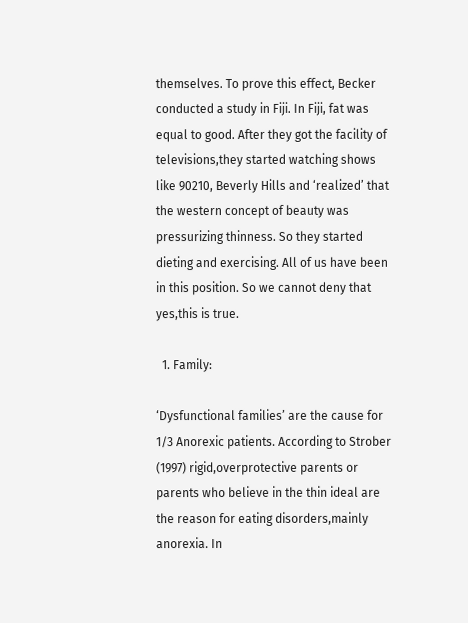themselves. To prove this effect, Becker conducted a study in Fiji. In Fiji, fat was equal to good. After they got the facility of televisions,they started watching shows like 90210, Beverly Hills and ‘realized’ that the western concept of beauty was pressurizing thinness. So they started dieting and exercising. All of us have been in this position. So we cannot deny that yes,this is true.

  1. Family:

‘Dysfunctional families’ are the cause for 1/3 Anorexic patients. According to Strober (1997) rigid,overprotective parents or parents who believe in the thin ideal are the reason for eating disorders,mainly anorexia. In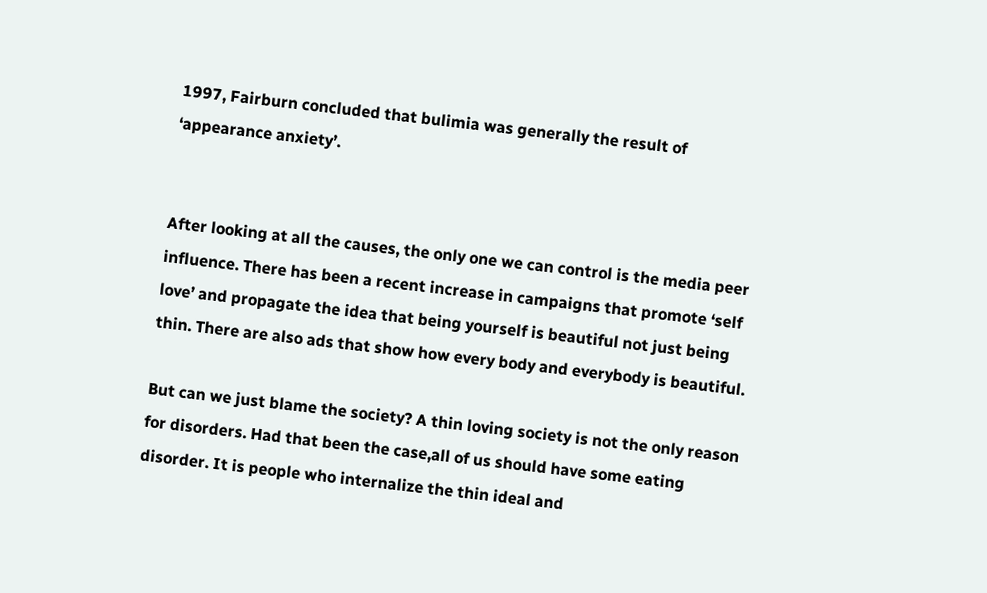1997, Fairburn concluded that bulimia was generally the result of ‘appearance anxiety’.


After looking at all the causes, the only one we can control is the media peer influence. There has been a recent increase in campaigns that promote ‘self love’ and propagate the idea that being yourself is beautiful not just being thin. There are also ads that show how every body and everybody is beautiful.

But can we just blame the society? A thin loving society is not the only reason for disorders. Had that been the case,all of us should have some eating disorder. It is people who internalize the thin ideal and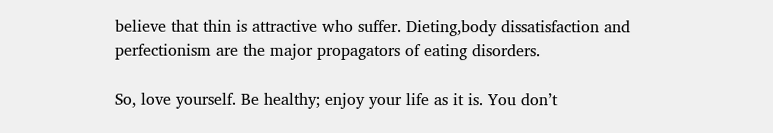believe that thin is attractive who suffer. Dieting,body dissatisfaction and perfectionism are the major propagators of eating disorders.

So, love yourself. Be healthy; enjoy your life as it is. You don’t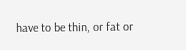have to be thin, or fat or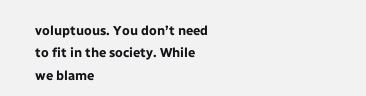voluptuous. You don’t need to fit in the society. While we blame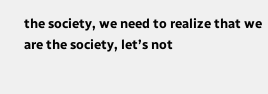the society, we need to realize that we are the society, let’s not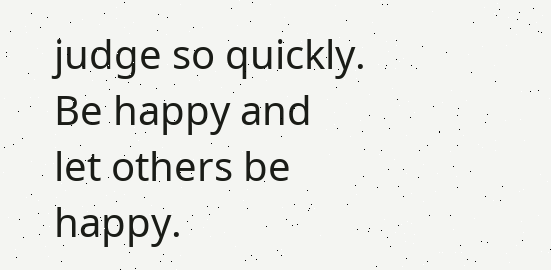judge so quickly. Be happy and let others be happy.